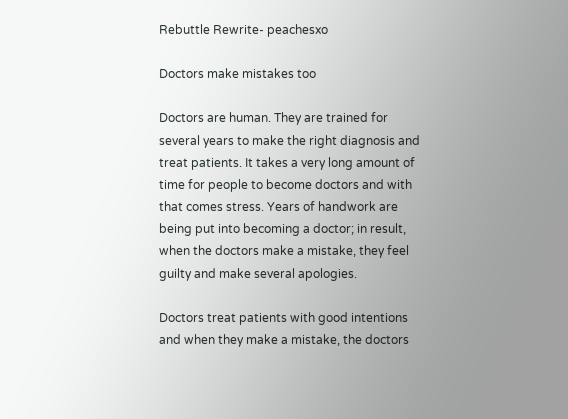Rebuttle Rewrite- peachesxo

Doctors make mistakes too

Doctors are human. They are trained for several years to make the right diagnosis and treat patients. It takes a very long amount of time for people to become doctors and with that comes stress. Years of handwork are being put into becoming a doctor; in result, when the doctors make a mistake, they feel guilty and make several apologies.

Doctors treat patients with good intentions and when they make a mistake, the doctors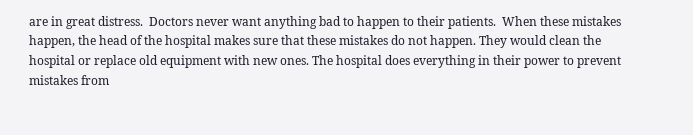are in great distress.  Doctors never want anything bad to happen to their patients.  When these mistakes happen, the head of the hospital makes sure that these mistakes do not happen. They would clean the hospital or replace old equipment with new ones. The hospital does everything in their power to prevent mistakes from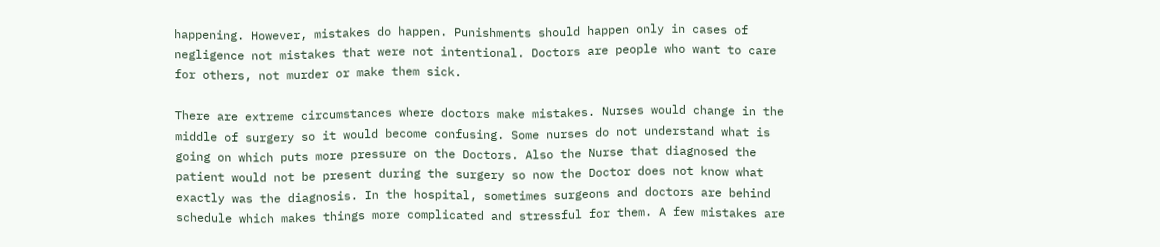happening. However, mistakes do happen. Punishments should happen only in cases of negligence not mistakes that were not intentional. Doctors are people who want to care for others, not murder or make them sick.

There are extreme circumstances where doctors make mistakes. Nurses would change in the middle of surgery so it would become confusing. Some nurses do not understand what is going on which puts more pressure on the Doctors. Also the Nurse that diagnosed the patient would not be present during the surgery so now the Doctor does not know what exactly was the diagnosis. In the hospital, sometimes surgeons and doctors are behind schedule which makes things more complicated and stressful for them. A few mistakes are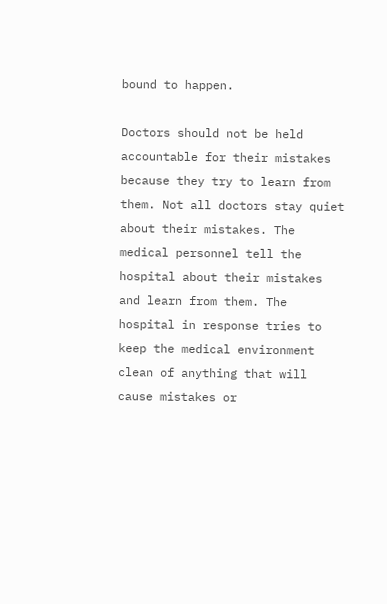bound to happen.

Doctors should not be held accountable for their mistakes because they try to learn from them. Not all doctors stay quiet about their mistakes. The medical personnel tell the hospital about their mistakes and learn from them. The hospital in response tries to keep the medical environment clean of anything that will cause mistakes or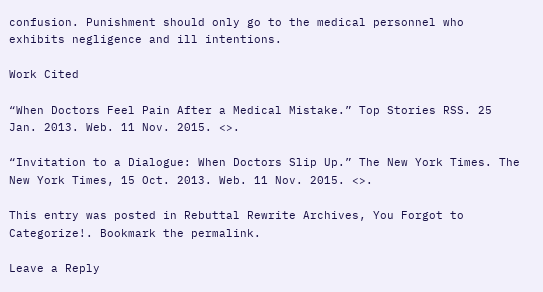confusion. Punishment should only go to the medical personnel who exhibits negligence and ill intentions.

Work Cited

“When Doctors Feel Pain After a Medical Mistake.” Top Stories RSS. 25 Jan. 2013. Web. 11 Nov. 2015. <>.

“Invitation to a Dialogue: When Doctors Slip Up.” The New York Times. The New York Times, 15 Oct. 2013. Web. 11 Nov. 2015. <>.

This entry was posted in Rebuttal Rewrite Archives, You Forgot to Categorize!. Bookmark the permalink.

Leave a Reply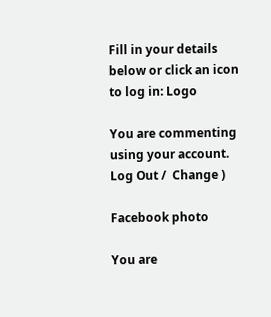Fill in your details below or click an icon to log in: Logo

You are commenting using your account. Log Out /  Change )

Facebook photo

You are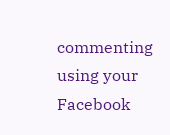commenting using your Facebook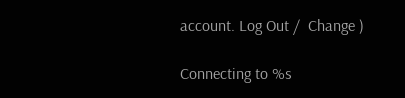account. Log Out /  Change )

Connecting to %s